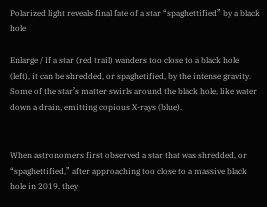Polarized light reveals final fate of a star “spaghettified” by a black hole

Enlarge / If a star (red trail) wanders too close to a black hole (left), it can be shredded, or spaghetified, by the intense gravity. Some of the star’s matter swirls around the black hole, like water down a drain, emitting copious X-rays (blue).


When astronomers first observed a star that was shredded, or “spaghettified,” after approaching too close to a massive black hole in 2019, they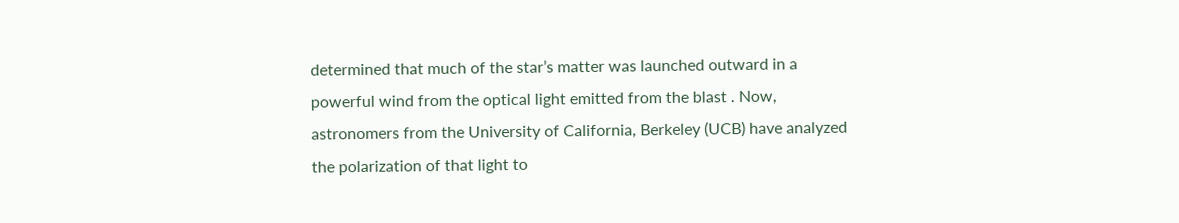determined that much of the star’s matter was launched outward in a powerful wind from the optical light emitted from the blast . Now, astronomers from the University of California, Berkeley (UCB) have analyzed the polarization of that light to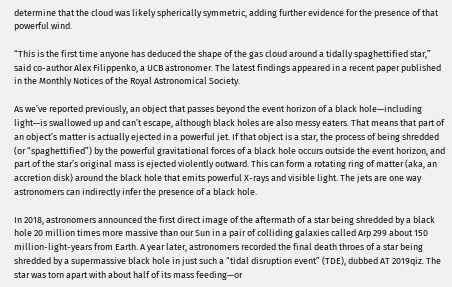determine that the cloud was likely spherically symmetric, adding further evidence for the presence of that powerful wind.

“This is the first time anyone has deduced the shape of the gas cloud around a tidally spaghettified star,” said co-author Alex Filippenko, a UCB astronomer. The latest findings appeared in a recent paper published in the Monthly Notices of the Royal Astronomical Society.

As we’ve reported previously, an object that passes beyond the event horizon of a black hole—including light—is swallowed up and can’t escape, although black holes are also messy eaters. That means that part of an object’s matter is actually ejected in a powerful jet. If that object is a star, the process of being shredded (or “spaghettified”) by the powerful gravitational forces of a black hole occurs outside the event horizon, and part of the star’s original mass is ejected violently outward. This can form a rotating ring of matter (aka, an accretion disk) around the black hole that emits powerful X-rays and visible light. The jets are one way astronomers can indirectly infer the presence of a black hole.

In 2018, astronomers announced the first direct image of the aftermath of a star being shredded by a black hole 20 million times more massive than our Sun in a pair of colliding galaxies called Arp 299 about 150 million-light-years from Earth. A year later, astronomers recorded the final death throes of a star being shredded by a supermassive black hole in just such a “tidal disruption event” (TDE), dubbed AT 2019qiz. The star was torn apart with about half of its mass feeding—or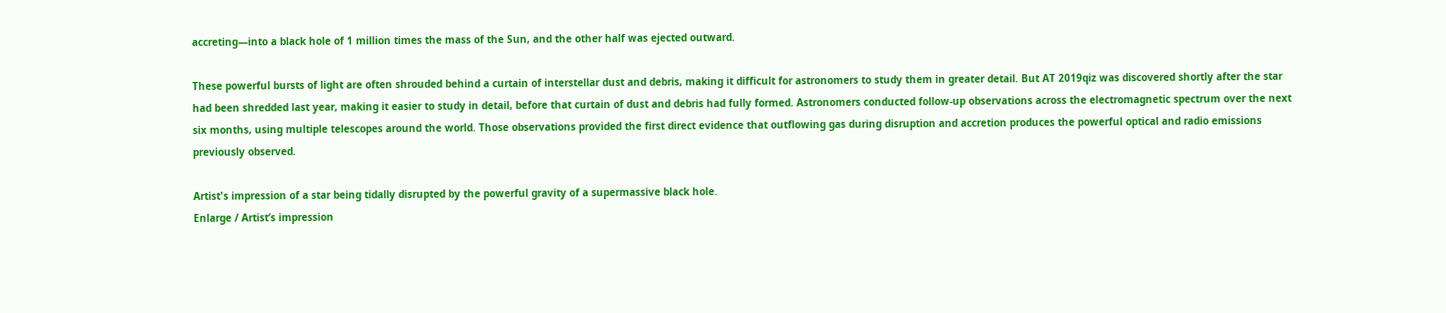accreting—into a black hole of 1 million times the mass of the Sun, and the other half was ejected outward.

These powerful bursts of light are often shrouded behind a curtain of interstellar dust and debris, making it difficult for astronomers to study them in greater detail. But AT 2019qiz was discovered shortly after the star had been shredded last year, making it easier to study in detail, before that curtain of dust and debris had fully formed. Astronomers conducted follow-up observations across the electromagnetic spectrum over the next six months, using multiple telescopes around the world. Those observations provided the first direct evidence that outflowing gas during disruption and accretion produces the powerful optical and radio emissions previously observed.

Artist's impression of a star being tidally disrupted by the powerful gravity of a supermassive black hole.
Enlarge / Artist’s impression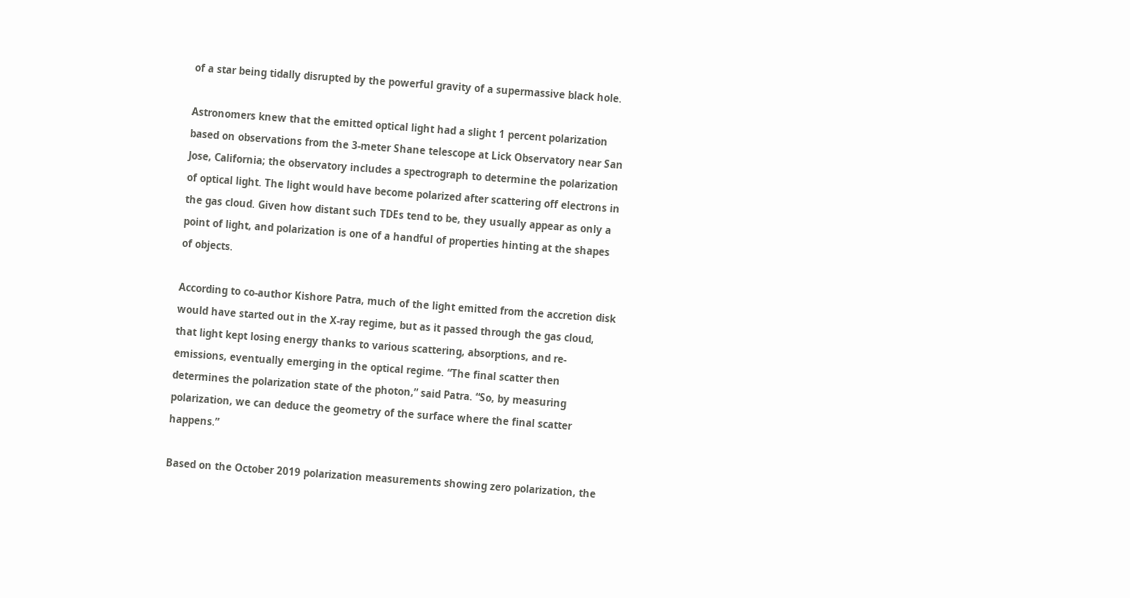of a star being tidally disrupted by the powerful gravity of a supermassive black hole.

Astronomers knew that the emitted optical light had a slight 1 percent polarization based on observations from the 3-meter Shane telescope at Lick Observatory near San Jose, California; the observatory includes a spectrograph to determine the polarization of optical light. The light would have become polarized after scattering off electrons in the gas cloud. Given how distant such TDEs tend to be, they usually appear as only a point of light, and polarization is one of a handful of properties hinting at the shapes of objects.

According to co-author Kishore Patra, much of the light emitted from the accretion disk would have started out in the X-ray regime, but as it passed through the gas cloud, that light kept losing energy thanks to various scattering, absorptions, and re-emissions, eventually emerging in the optical regime. “The final scatter then determines the polarization state of the photon,” said Patra. “So, by measuring polarization, we can deduce the geometry of the surface where the final scatter happens.”

Based on the October 2019 polarization measurements showing zero polarization, the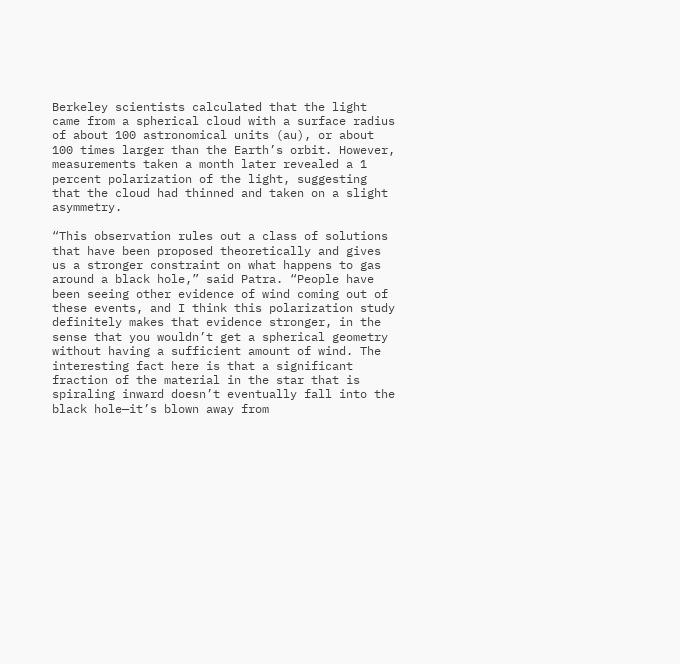Berkeley scientists calculated that the light came from a spherical cloud with a surface radius of about 100 astronomical units (au), or about 100 times larger than the Earth’s orbit. However, measurements taken a month later revealed a 1 percent polarization of the light, suggesting that the cloud had thinned and taken on a slight asymmetry.

“This observation rules out a class of solutions that have been proposed theoretically and gives us a stronger constraint on what happens to gas around a black hole,” said Patra. “People have been seeing other evidence of wind coming out of these events, and I think this polarization study definitely makes that evidence stronger, in the sense that you wouldn’t get a spherical geometry without having a sufficient amount of wind. The interesting fact here is that a significant fraction of the material in the star that is spiraling inward doesn’t eventually fall into the black hole—it’s blown away from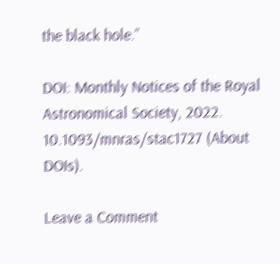the black hole.”

DOI: Monthly Notices of the Royal Astronomical Society, 2022. 10.1093/mnras/stac1727 (About DOIs).

Leave a Comment